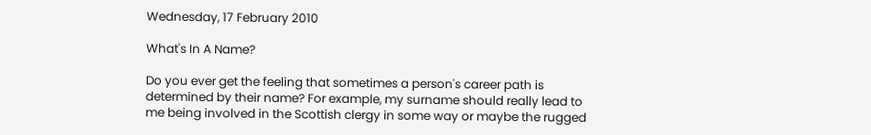Wednesday, 17 February 2010

What's In A Name?

Do you ever get the feeling that sometimes a person's career path is determined by their name? For example, my surname should really lead to me being involved in the Scottish clergy in some way or maybe the rugged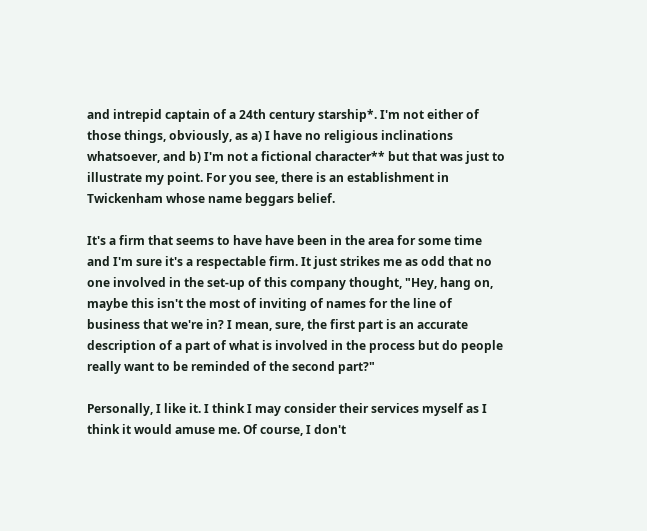and intrepid captain of a 24th century starship*. I'm not either of those things, obviously, as a) I have no religious inclinations whatsoever, and b) I'm not a fictional character** but that was just to illustrate my point. For you see, there is an establishment in Twickenham whose name beggars belief.

It's a firm that seems to have have been in the area for some time and I'm sure it's a respectable firm. It just strikes me as odd that no one involved in the set-up of this company thought, "Hey, hang on, maybe this isn't the most of inviting of names for the line of business that we're in? I mean, sure, the first part is an accurate description of a part of what is involved in the process but do people really want to be reminded of the second part?"

Personally, I like it. I think I may consider their services myself as I think it would amuse me. Of course, I don't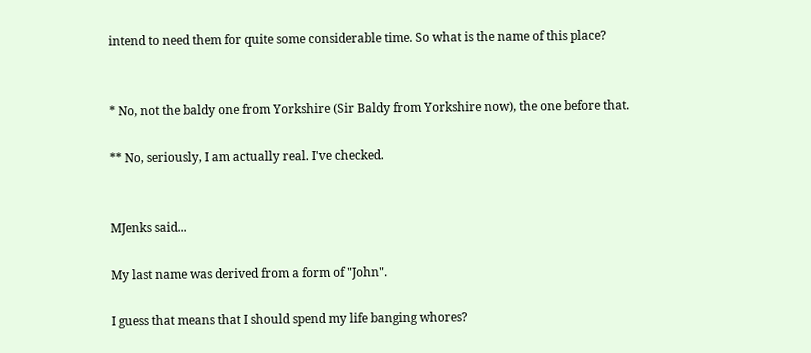intend to need them for quite some considerable time. So what is the name of this place?


* No, not the baldy one from Yorkshire (Sir Baldy from Yorkshire now), the one before that.

** No, seriously, I am actually real. I've checked.


MJenks said...

My last name was derived from a form of "John".

I guess that means that I should spend my life banging whores?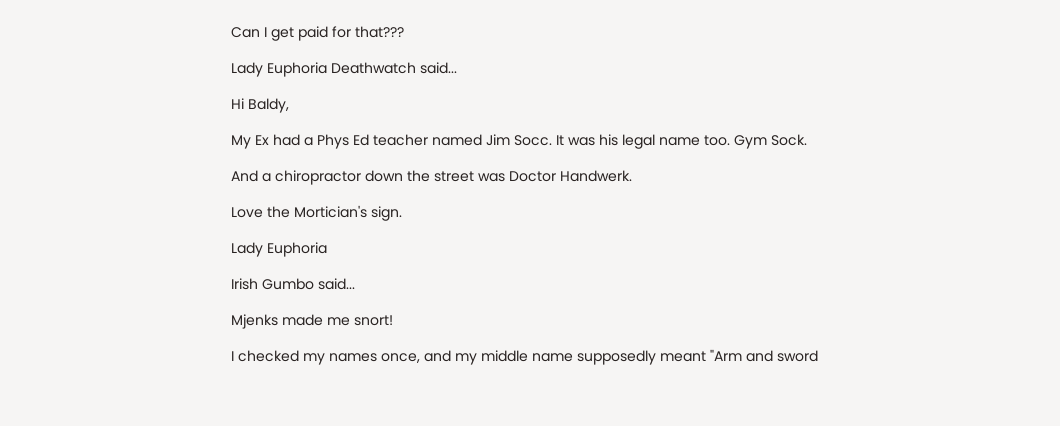Can I get paid for that???

Lady Euphoria Deathwatch said...

Hi Baldy,

My Ex had a Phys Ed teacher named Jim Socc. It was his legal name too. Gym Sock.

And a chiropractor down the street was Doctor Handwerk.

Love the Mortician's sign.

Lady Euphoria

Irish Gumbo said...

Mjenks made me snort!

I checked my names once, and my middle name supposedly meant "Arm and sword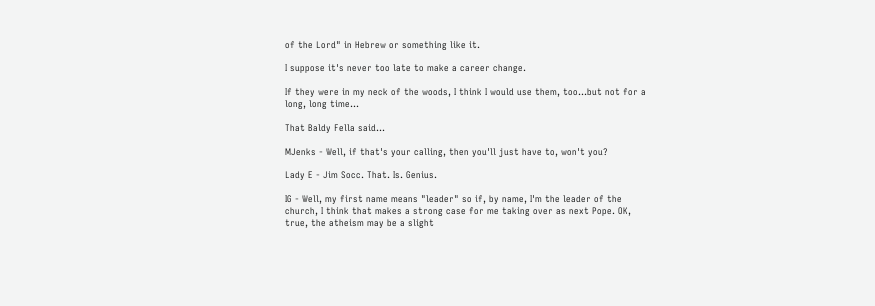of the Lord" in Hebrew or something like it.

I suppose it's never too late to make a career change.

If they were in my neck of the woods, I think I would use them, too...but not for a long, long time...

That Baldy Fella said...

MJenks - Well, if that's your calling, then you'll just have to, won't you?

Lady E - Jim Socc. That. Is. Genius.

IG - Well, my first name means "leader" so if, by name, I'm the leader of the church, I think that makes a strong case for me taking over as next Pope. OK, true, the atheism may be a slight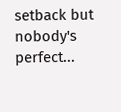setback but nobody's perfect...